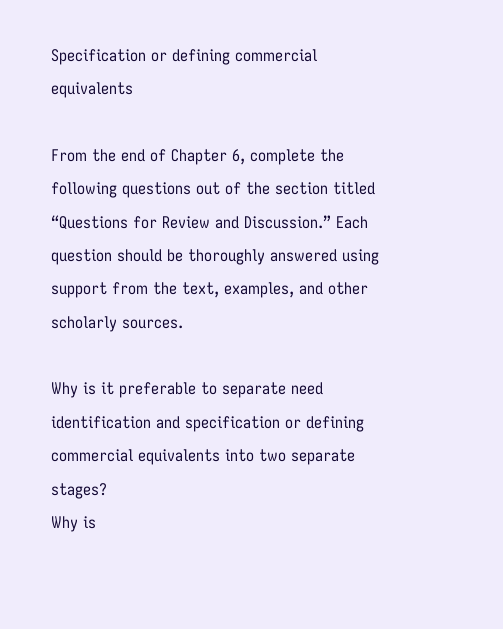Specification or defining commercial equivalents

From the end of Chapter 6, complete the following questions out of the section titled “Questions for Review and Discussion.” Each question should be thoroughly answered using support from the text, examples, and other scholarly sources.

Why is it preferable to separate need identification and specification or defining commercial equivalents into two separate stages?
Why is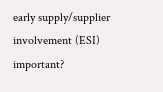early supply/supplier involvement (ESI) important?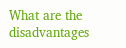What are the disadvantages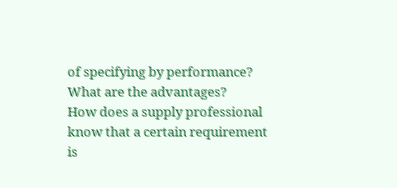of specifying by performance? What are the advantages?
How does a supply professional know that a certain requirement is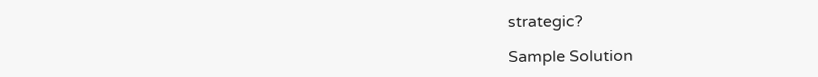strategic?

Sample Solution